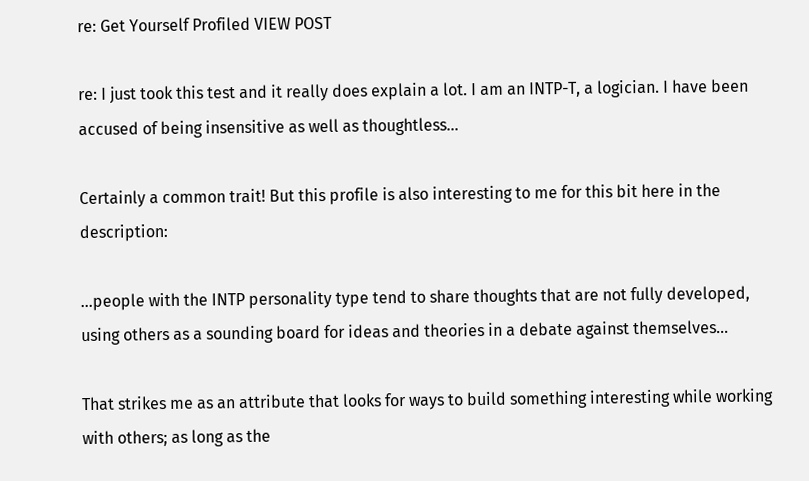re: Get Yourself Profiled VIEW POST

re: I just took this test and it really does explain a lot. I am an INTP-T, a logician. I have been accused of being insensitive as well as thoughtless...

Certainly a common trait! But this profile is also interesting to me for this bit here in the description:

...people with the INTP personality type tend to share thoughts that are not fully developed, using others as a sounding board for ideas and theories in a debate against themselves...

That strikes me as an attribute that looks for ways to build something interesting while working with others; as long as the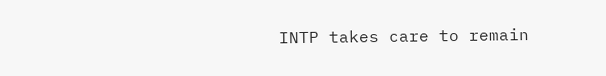INTP takes care to remain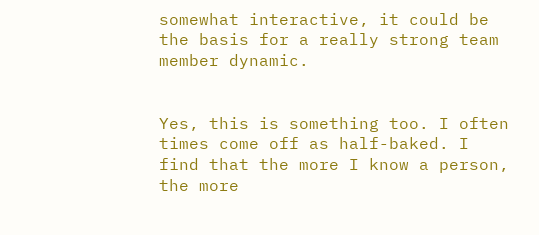somewhat interactive, it could be the basis for a really strong team member dynamic.


Yes, this is something too. I often times come off as half-baked. I find that the more I know a person, the more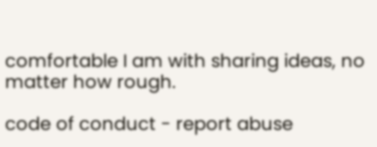comfortable I am with sharing ideas, no matter how rough.

code of conduct - report abuse